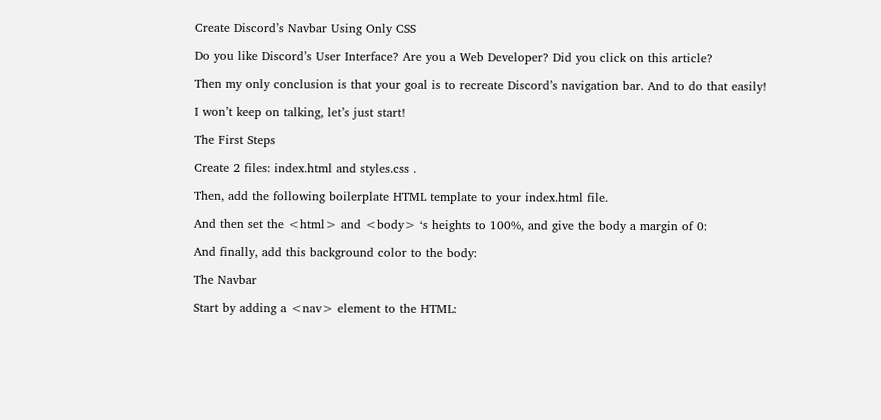Create Discord’s Navbar Using Only CSS

Do you like Discord’s User Interface? Are you a Web Developer? Did you click on this article?

Then my only conclusion is that your goal is to recreate Discord’s navigation bar. And to do that easily!

I won’t keep on talking, let’s just start!

The First Steps

Create 2 files: index.html and styles.css .

Then, add the following boilerplate HTML template to your index.html file.

And then set the <html> and <body> ‘s heights to 100%, and give the body a margin of 0:

And finally, add this background color to the body:

The Navbar

Start by adding a <nav> element to the HTML: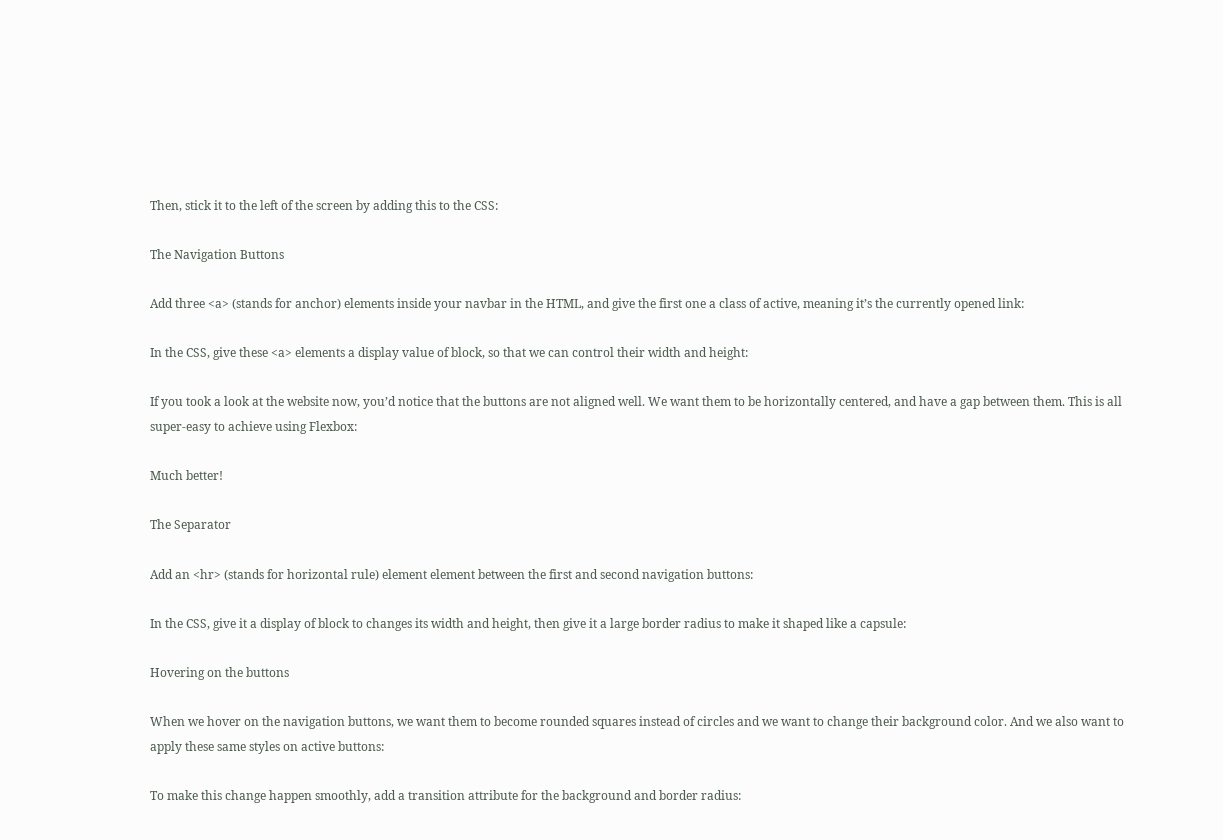Then, stick it to the left of the screen by adding this to the CSS:

The Navigation Buttons

Add three <a> (stands for anchor) elements inside your navbar in the HTML, and give the first one a class of active, meaning it’s the currently opened link:

In the CSS, give these <a> elements a display value of block, so that we can control their width and height:

If you took a look at the website now, you’d notice that the buttons are not aligned well. We want them to be horizontally centered, and have a gap between them. This is all super-easy to achieve using Flexbox:

Much better!

The Separator

Add an <hr> (stands for horizontal rule) element element between the first and second navigation buttons:

In the CSS, give it a display of block to changes its width and height, then give it a large border radius to make it shaped like a capsule:

Hovering on the buttons

When we hover on the navigation buttons, we want them to become rounded squares instead of circles and we want to change their background color. And we also want to apply these same styles on active buttons:

To make this change happen smoothly, add a transition attribute for the background and border radius: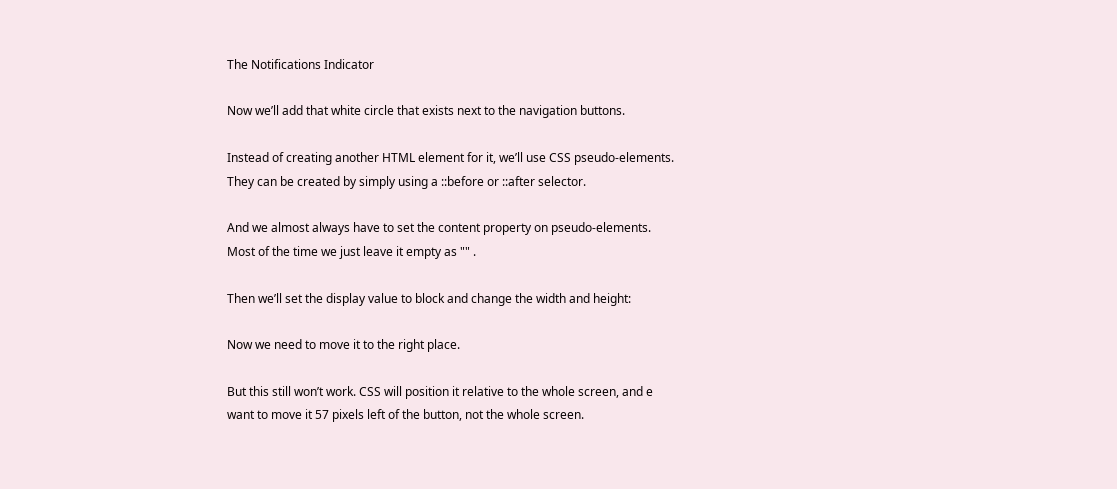The Notifications Indicator

Now we’ll add that white circle that exists next to the navigation buttons.

Instead of creating another HTML element for it, we’ll use CSS pseudo-elements. They can be created by simply using a ::before or ::after selector.

And we almost always have to set the content property on pseudo-elements. Most of the time we just leave it empty as "" .

Then we’ll set the display value to block and change the width and height:

Now we need to move it to the right place.

But this still won’t work. CSS will position it relative to the whole screen, and e want to move it 57 pixels left of the button, not the whole screen.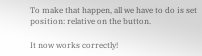To make that happen, all we have to do is set position: relative on the button.

It now works correctly!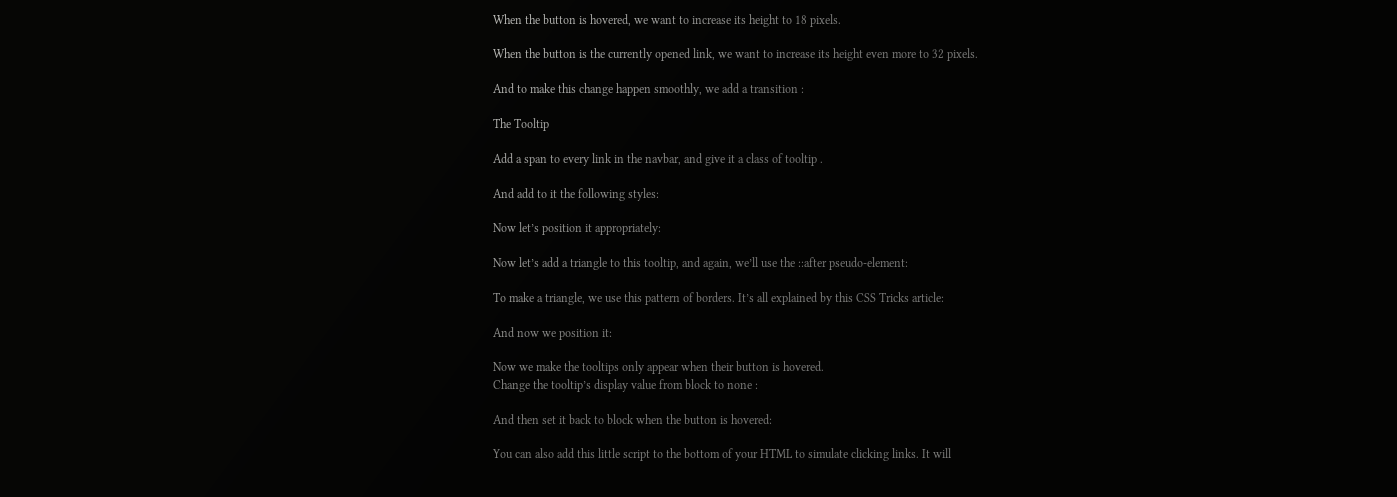When the button is hovered, we want to increase its height to 18 pixels.

When the button is the currently opened link, we want to increase its height even more to 32 pixels.

And to make this change happen smoothly, we add a transition :

The Tooltip

Add a span to every link in the navbar, and give it a class of tooltip .

And add to it the following styles:

Now let’s position it appropriately:

Now let’s add a triangle to this tooltip, and again, we’ll use the ::after pseudo-element:

To make a triangle, we use this pattern of borders. It’s all explained by this CSS Tricks article:

And now we position it:

Now we make the tooltips only appear when their button is hovered.
Change the tooltip’s display value from block to none :

And then set it back to block when the button is hovered:

You can also add this little script to the bottom of your HTML to simulate clicking links. It will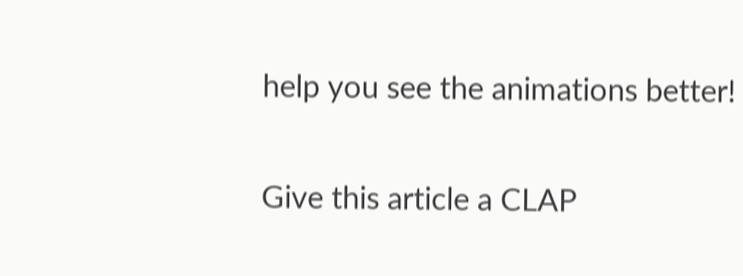help you see the animations better!

Give this article a CLAP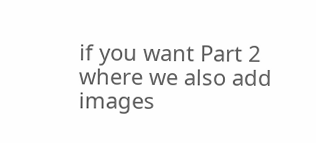if you want Part 2 where we also add images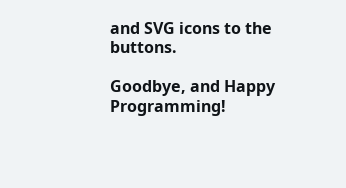and SVG icons to the buttons.

Goodbye, and Happy Programming!